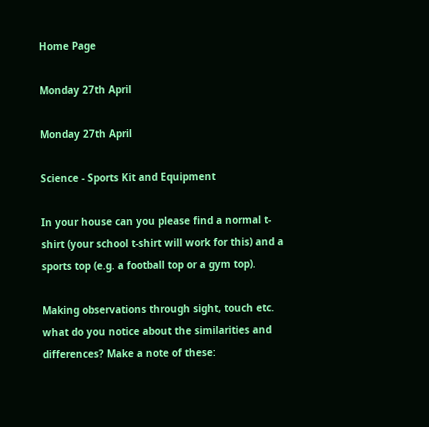Home Page

Monday 27th April

Monday 27th April

Science - Sports Kit and Equipment

In your house can you please find a normal t-shirt (your school t-shirt will work for this) and a sports top (e.g. a football top or a gym top).

Making observations through sight, touch etc. what do you notice about the similarities and differences? Make a note of these: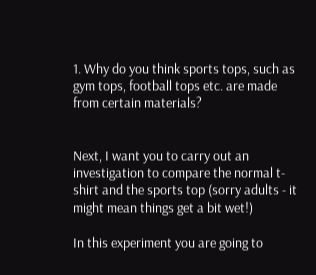1. Why do you think sports tops, such as gym tops, football tops etc. are made from certain materials?


Next, I want you to carry out an investigation to compare the normal t-shirt and the sports top (sorry adults - it might mean things get a bit wet!)

In this experiment you are going to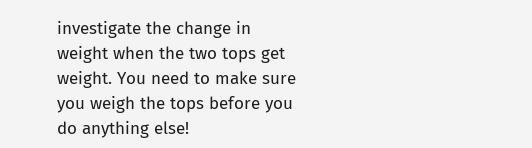investigate the change in weight when the two tops get weight. You need to make sure you weigh the tops before you do anything else!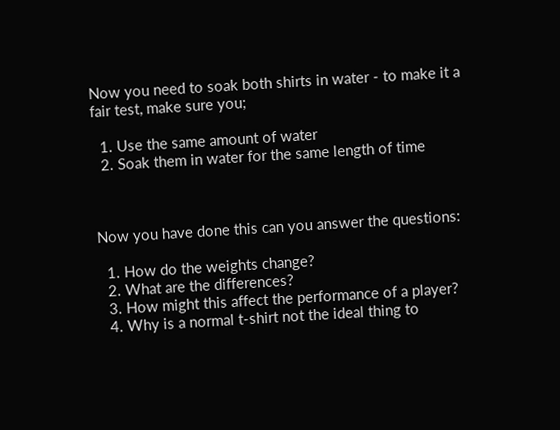Now you need to soak both shirts in water - to make it a fair test, make sure you;

  1. Use the same amount of water
  2. Soak them in water for the same length of time



Now you have done this can you answer the questions:

  1. How do the weights change?
  2. What are the differences?
  3. How might this affect the performance of a player?
  4. Why is a normal t-shirt not the ideal thing to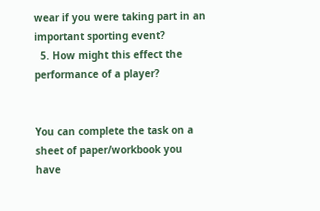wear if you were taking part in an important sporting event?
  5. How might this effect the performance of a player?


You can complete the task on a sheet of paper/workbook you have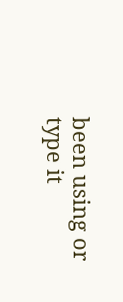been using or type it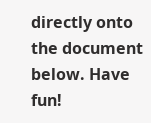directly onto the document below. Have fun!